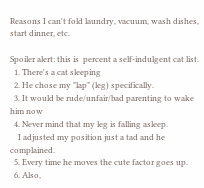Reasons I can't fold laundry, vacuum, wash dishes, start dinner, etc.

Spoiler alert: this is  percent a self-indulgent cat list.
  1. There's a cat sleeping
  2. He chose my "lap" (leg) specifically.
  3. It would be rude/unfair/bad parenting to wake him now
  4. Never mind that my leg is falling asleep.
    I adjusted my position just a tad and he complained.
  5. Every time he moves the cute factor goes up.
  6. Also,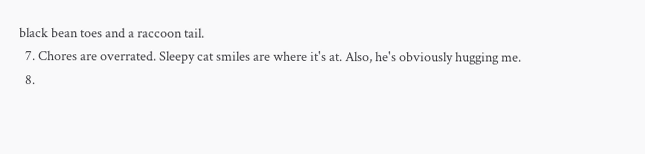black bean toes and a raccoon tail.
  7. Chores are overrated. Sleepy cat smiles are where it's at. Also, he's obviously hugging me.
  8.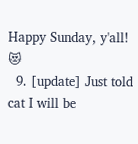Happy Sunday, y'all! 😻
  9. [update] Just told cat I will be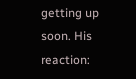getting up soon. His reaction: